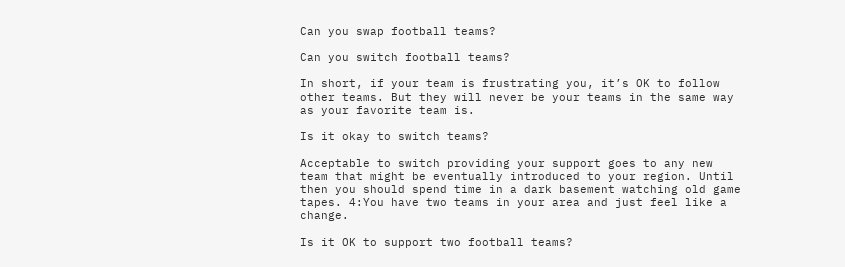Can you swap football teams?

Can you switch football teams?

In short, if your team is frustrating you, it’s OK to follow other teams. But they will never be your teams in the same way as your favorite team is.

Is it okay to switch teams?

Acceptable to switch providing your support goes to any new team that might be eventually introduced to your region. Until then you should spend time in a dark basement watching old game tapes. 4:You have two teams in your area and just feel like a change.

Is it OK to support two football teams?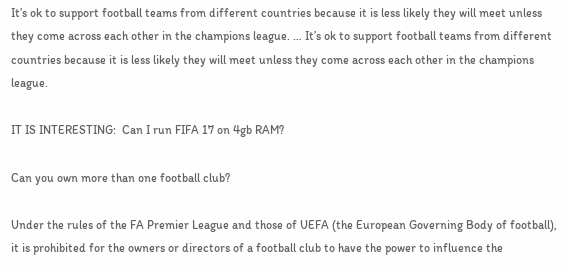It’s ok to support football teams from different countries because it is less likely they will meet unless they come across each other in the champions league. … It’s ok to support football teams from different countries because it is less likely they will meet unless they come across each other in the champions league.

IT IS INTERESTING:  Can I run FIFA 17 on 4gb RAM?

Can you own more than one football club?

Under the rules of the FA Premier League and those of UEFA (the European Governing Body of football), it is prohibited for the owners or directors of a football club to have the power to influence the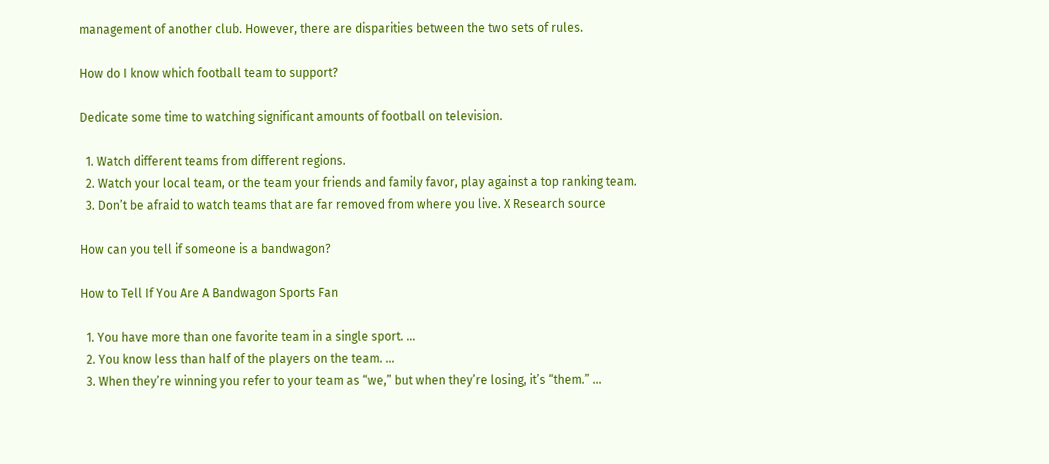management of another club. However, there are disparities between the two sets of rules.

How do I know which football team to support?

Dedicate some time to watching significant amounts of football on television.

  1. Watch different teams from different regions.
  2. Watch your local team, or the team your friends and family favor, play against a top ranking team.
  3. Don’t be afraid to watch teams that are far removed from where you live. X Research source

How can you tell if someone is a bandwagon?

How to Tell If You Are A Bandwagon Sports Fan

  1. You have more than one favorite team in a single sport. …
  2. You know less than half of the players on the team. …
  3. When they’re winning you refer to your team as “we,” but when they’re losing, it’s “them.” …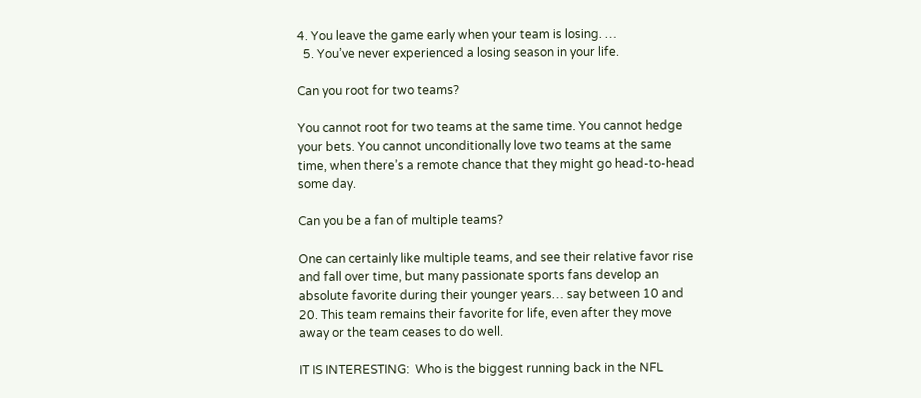4. You leave the game early when your team is losing. …
  5. You’ve never experienced a losing season in your life.

Can you root for two teams?

You cannot root for two teams at the same time. You cannot hedge your bets. You cannot unconditionally love two teams at the same time, when there’s a remote chance that they might go head-to-head some day.

Can you be a fan of multiple teams?

One can certainly like multiple teams, and see their relative favor rise and fall over time, but many passionate sports fans develop an absolute favorite during their younger years… say between 10 and 20. This team remains their favorite for life, even after they move away or the team ceases to do well.

IT IS INTERESTING:  Who is the biggest running back in the NFL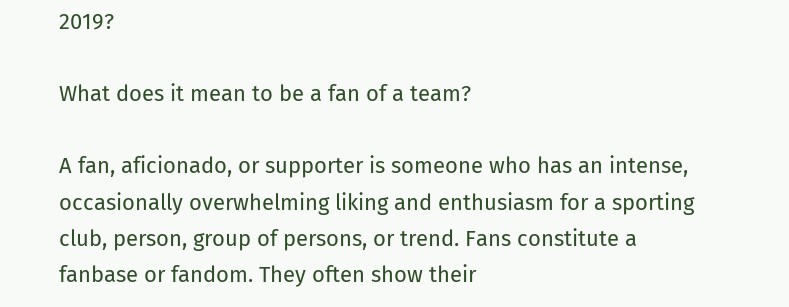2019?

What does it mean to be a fan of a team?

A fan, aficionado, or supporter is someone who has an intense, occasionally overwhelming liking and enthusiasm for a sporting club, person, group of persons, or trend. Fans constitute a fanbase or fandom. They often show their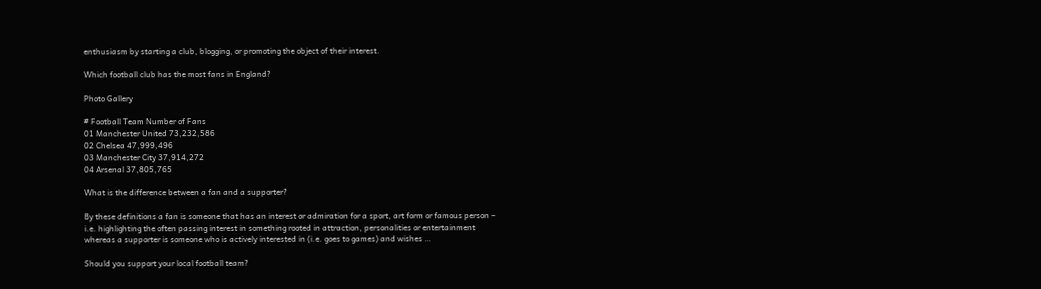enthusiasm by starting a club, blogging, or promoting the object of their interest.

Which football club has the most fans in England?

Photo Gallery

# Football Team Number of Fans
01 Manchester United 73,232,586
02 Chelsea 47,999,496
03 Manchester City 37,914,272
04 Arsenal 37,805,765

What is the difference between a fan and a supporter?

By these definitions a fan is someone that has an interest or admiration for a sport, art form or famous person – i.e. highlighting the often passing interest in something rooted in attraction, personalities or entertainment whereas a supporter is someone who is actively interested in (i.e. goes to games) and wishes …

Should you support your local football team?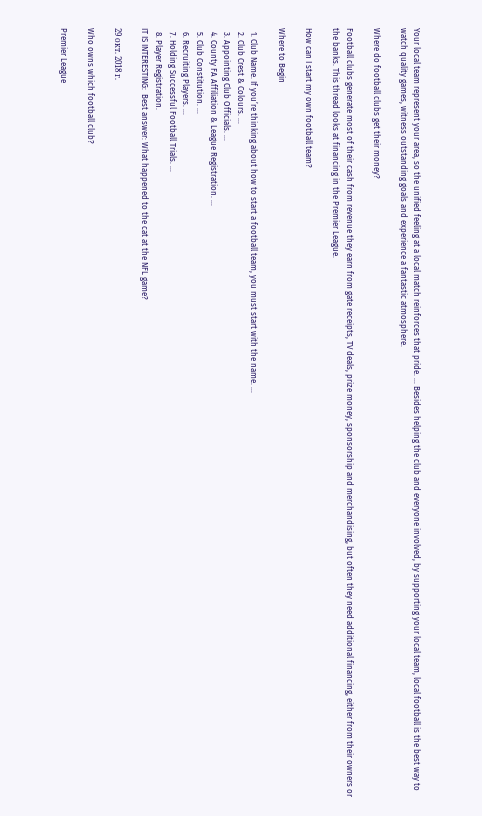Your local team represent your area, so the unified feeling at a local match reinforces that pride. … Besides helping the club and everyone involved, by supporting your local team, local football is the best way to watch quality games, witness outstanding goals and experience a fantastic atmosphere.

Where do football clubs get their money?

Football clubs generate most of their cash from revenue they earn from gate receipts, TV deals, prize money, sponsorship and merchandising, but often they need additional financing, either from their owners or the banks. This thread looks at financing in the Premier League.

How can I start my own football team?

Where to Begin

  1. Club Name. If you’re thinking about how to start a football team, you must start with the name. …
  2. Club Crest & Colours. …
  3. Appointing Club Officials. …
  4. County FA Affiliation & League Registration. …
  5. Club Constitution. …
  6. Recruiting Players. …
  7. Holding Successful Football Trials. …
  8. Player Registration.
IT IS INTERESTING:  Best answer: What happened to the cat at the NFL game?

29 окт. 2018 г.

Who owns which football club?

Premier League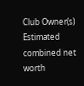Club Owner(s) Estimated combined net worth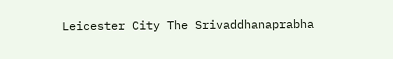Leicester City The Srivaddhanaprabha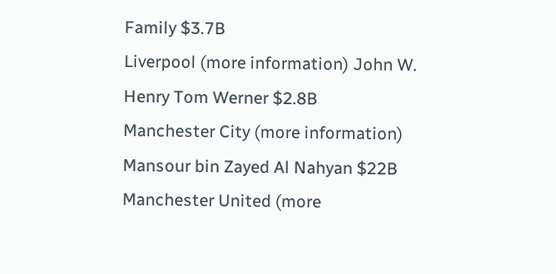Family $3.7B
Liverpool (more information) John W. Henry Tom Werner $2.8B
Manchester City (more information) Mansour bin Zayed Al Nahyan $22B
Manchester United (more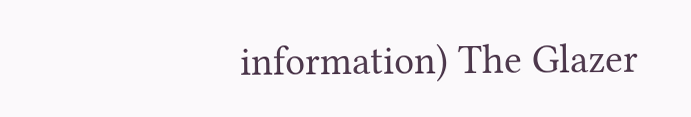information) The Glazer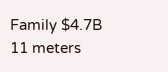Family $4.7B
11 meters